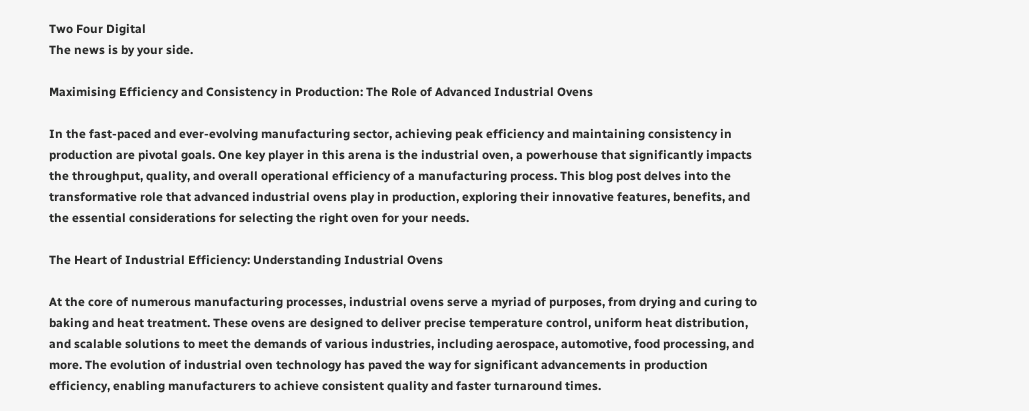Two Four Digital
The news is by your side.

Maximising Efficiency and Consistency in Production: The Role of Advanced Industrial Ovens

In the fast-paced and ever-evolving manufacturing sector, achieving peak efficiency and maintaining consistency in production are pivotal goals. One key player in this arena is the industrial oven, a powerhouse that significantly impacts the throughput, quality, and overall operational efficiency of a manufacturing process. This blog post delves into the transformative role that advanced industrial ovens play in production, exploring their innovative features, benefits, and the essential considerations for selecting the right oven for your needs.

The Heart of Industrial Efficiency: Understanding Industrial Ovens

At the core of numerous manufacturing processes, industrial ovens serve a myriad of purposes, from drying and curing to baking and heat treatment. These ovens are designed to deliver precise temperature control, uniform heat distribution, and scalable solutions to meet the demands of various industries, including aerospace, automotive, food processing, and more. The evolution of industrial oven technology has paved the way for significant advancements in production efficiency, enabling manufacturers to achieve consistent quality and faster turnaround times.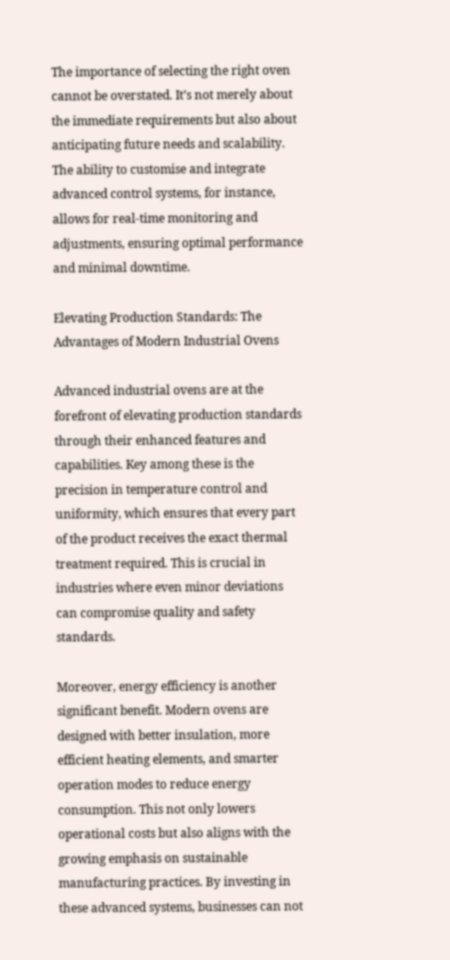The importance of selecting the right oven cannot be overstated. It’s not merely about the immediate requirements but also about anticipating future needs and scalability. The ability to customise and integrate advanced control systems, for instance, allows for real-time monitoring and adjustments, ensuring optimal performance and minimal downtime.

Elevating Production Standards: The Advantages of Modern Industrial Ovens

Advanced industrial ovens are at the forefront of elevating production standards through their enhanced features and capabilities. Key among these is the precision in temperature control and uniformity, which ensures that every part of the product receives the exact thermal treatment required. This is crucial in industries where even minor deviations can compromise quality and safety standards.

Moreover, energy efficiency is another significant benefit. Modern ovens are designed with better insulation, more efficient heating elements, and smarter operation modes to reduce energy consumption. This not only lowers operational costs but also aligns with the growing emphasis on sustainable manufacturing practices. By investing in these advanced systems, businesses can not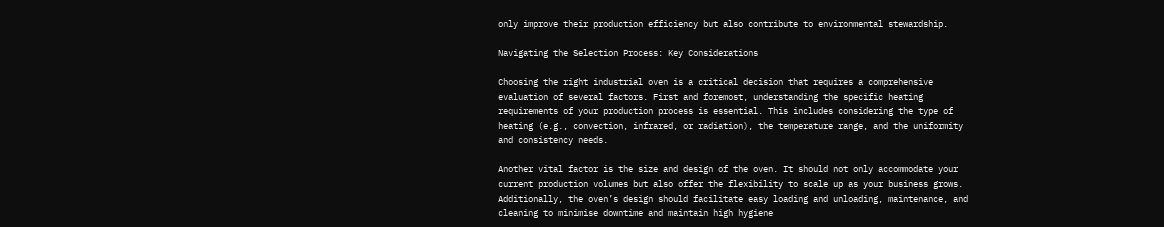only improve their production efficiency but also contribute to environmental stewardship.

Navigating the Selection Process: Key Considerations

Choosing the right industrial oven is a critical decision that requires a comprehensive evaluation of several factors. First and foremost, understanding the specific heating requirements of your production process is essential. This includes considering the type of heating (e.g., convection, infrared, or radiation), the temperature range, and the uniformity and consistency needs.

Another vital factor is the size and design of the oven. It should not only accommodate your current production volumes but also offer the flexibility to scale up as your business grows. Additionally, the oven’s design should facilitate easy loading and unloading, maintenance, and cleaning to minimise downtime and maintain high hygiene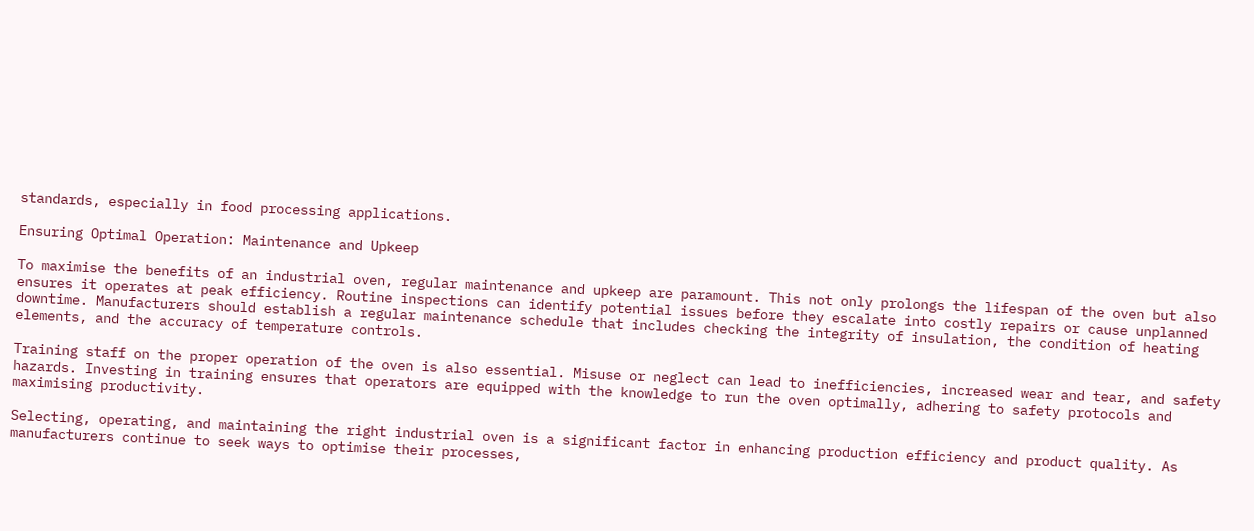standards, especially in food processing applications.

Ensuring Optimal Operation: Maintenance and Upkeep

To maximise the benefits of an industrial oven, regular maintenance and upkeep are paramount. This not only prolongs the lifespan of the oven but also ensures it operates at peak efficiency. Routine inspections can identify potential issues before they escalate into costly repairs or cause unplanned downtime. Manufacturers should establish a regular maintenance schedule that includes checking the integrity of insulation, the condition of heating elements, and the accuracy of temperature controls.

Training staff on the proper operation of the oven is also essential. Misuse or neglect can lead to inefficiencies, increased wear and tear, and safety hazards. Investing in training ensures that operators are equipped with the knowledge to run the oven optimally, adhering to safety protocols and maximising productivity.

Selecting, operating, and maintaining the right industrial oven is a significant factor in enhancing production efficiency and product quality. As manufacturers continue to seek ways to optimise their processes,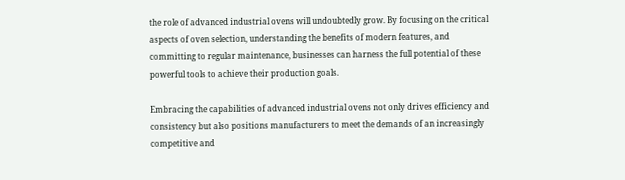the role of advanced industrial ovens will undoubtedly grow. By focusing on the critical aspects of oven selection, understanding the benefits of modern features, and committing to regular maintenance, businesses can harness the full potential of these powerful tools to achieve their production goals.

Embracing the capabilities of advanced industrial ovens not only drives efficiency and consistency but also positions manufacturers to meet the demands of an increasingly competitive and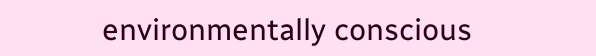environmentally conscious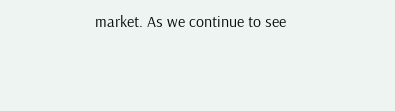market. As we continue to see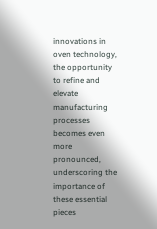innovations in oven technology, the opportunity to refine and elevate manufacturing processes becomes even more pronounced, underscoring the importance of these essential pieces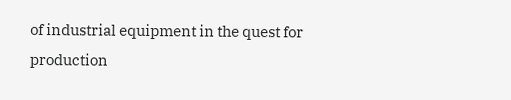of industrial equipment in the quest for production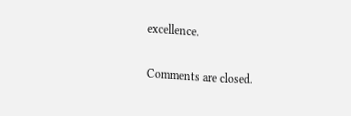excellence.

Comments are closed.